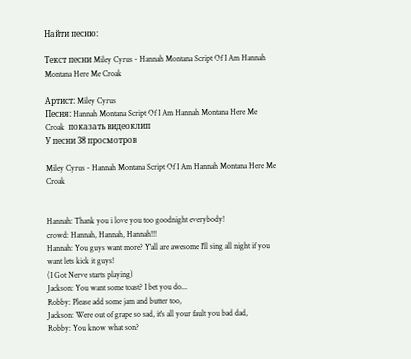Найти песню:

Текст песни Miley Cyrus - Hannah Montana Script Of I Am Hannah Montana Here Me Croak

Артист: Miley Cyrus
Песня: Hannah Montana Script Of I Am Hannah Montana Here Me Croak  показать видеоклип
У песни 38 просмотров

Miley Cyrus - Hannah Montana Script Of I Am Hannah Montana Here Me Croak


Hannah: Thank you i love you too goodnight everybody!
crowd: Hannah, Hannah, Hannah!!!
Hannah: You guys want more? Y'all are awesome I'll sing all night if you want lets kick it guys!
(I Got Nerve starts playing)
Jackson: You want some toast? I bet you do...
Robby: Please add some jam and butter too,
Jackson: Were out of grape so sad, it's all your fault you bad dad,
Robby: You know what son?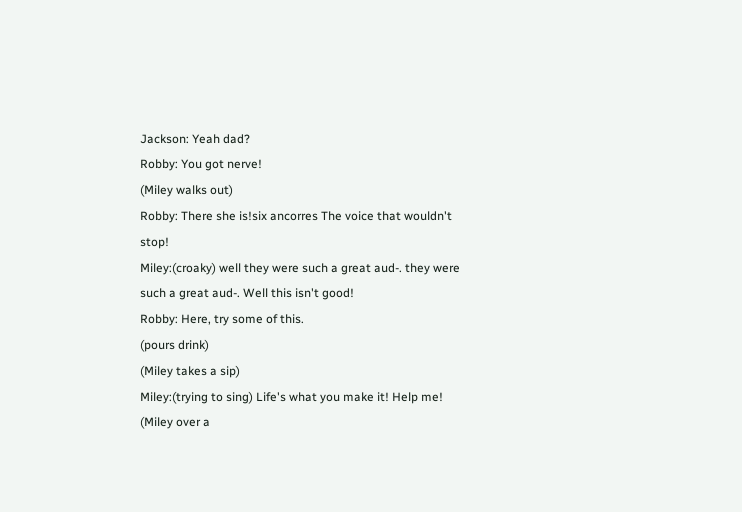Jackson: Yeah dad?
Robby: You got nerve!
(Miley walks out)
Robby: There she is!six ancorres The voice that wouldn't stop!
Miley:(croaky) well they were such a great aud-. they were such a great aud-. Well this isn't good!
Robby: Here, try some of this.
(pours drink)
(Miley takes a sip)
Miley:(trying to sing) Life's what you make it! Help me!
(Miley over a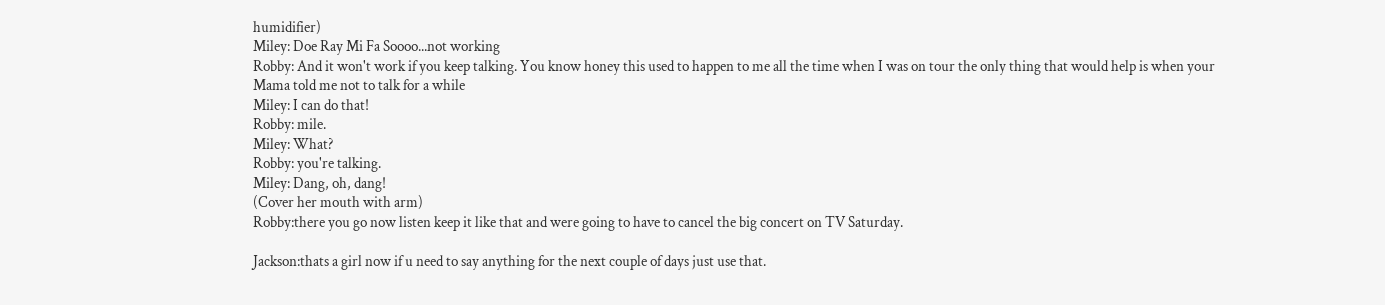humidifier)
Miley: Doe Ray Mi Fa Soooo...not working
Robby: And it won't work if you keep talking. You know honey this used to happen to me all the time when I was on tour the only thing that would help is when your Mama told me not to talk for a while
Miley: I can do that!
Robby: mile.
Miley: What?
Robby: you're talking.
Miley: Dang, oh, dang!
(Cover her mouth with arm)
Robby:there you go now listen keep it like that and were going to have to cancel the big concert on TV Saturday.

Jackson:thats a girl now if u need to say anything for the next couple of days just use that.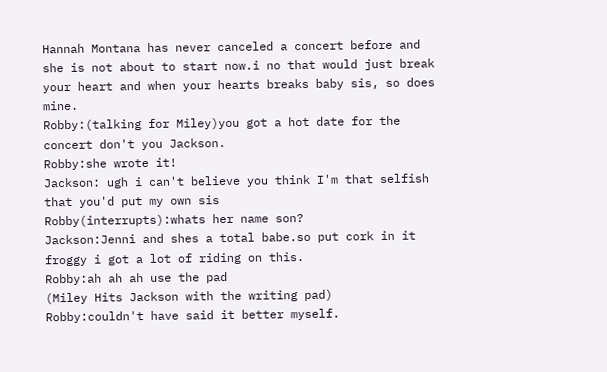Hannah Montana has never canceled a concert before and she is not about to start now.i no that would just break your heart and when your hearts breaks baby sis, so does mine.
Robby:(talking for Miley)you got a hot date for the concert don't you Jackson.
Robby:she wrote it!
Jackson: ugh i can't believe you think I'm that selfish that you'd put my own sis
Robby(interrupts):whats her name son?
Jackson:Jenni and shes a total babe.so put cork in it froggy i got a lot of riding on this.
Robby:ah ah ah use the pad
(Miley Hits Jackson with the writing pad)
Robby:couldn't have said it better myself.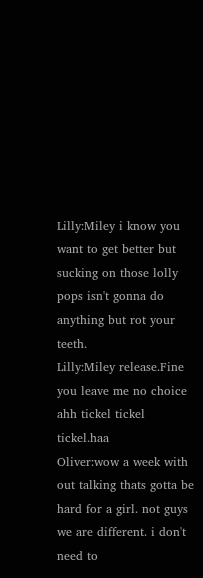Lilly:Miley i know you want to get better but sucking on those lolly pops isn't gonna do anything but rot your teeth.
Lilly:Miley release.Fine you leave me no choice ahh tickel tickel tickel.haa
Oliver:wow a week with out talking thats gotta be hard for a girl. not guys we are different. i don't need to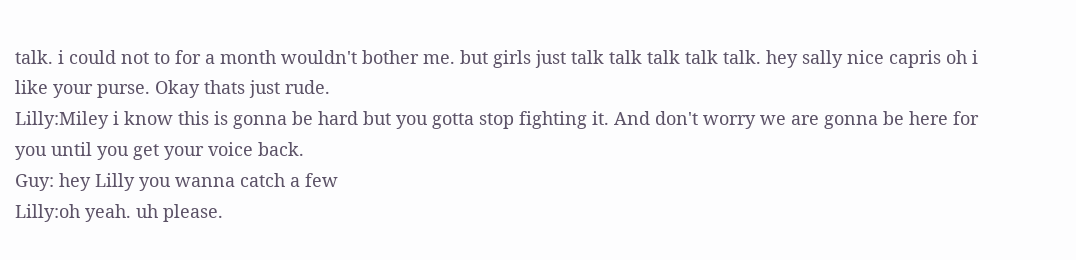talk. i could not to for a month wouldn't bother me. but girls just talk talk talk talk talk. hey sally nice capris oh i like your purse. Okay thats just rude.
Lilly:Miley i know this is gonna be hard but you gotta stop fighting it. And don't worry we are gonna be here for you until you get your voice back.
Guy: hey Lilly you wanna catch a few
Lilly:oh yeah. uh please.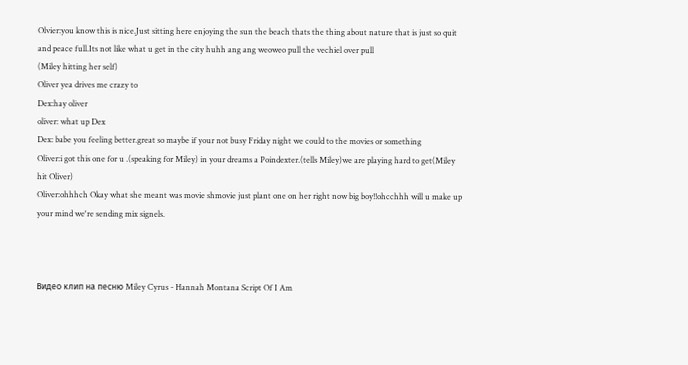Olvier:you know this is nice.Just sitting here enjoying the sun the beach thats the thing about nature that is just so quit and peace full.Its not like what u get in the city huhh ang ang weoweo pull the vechiel over pull
(Miley hitting her self)
Oliver yea drives me crazy to
Dex:hay oliver
oliver: what up Dex
Dex: babe you feeling better.great so maybe if your not busy Friday night we could to the movies or something
Oliver:i got this one for u .(speaking for Miley) in your dreams a Poindexter.(tells Miley)we are playing hard to get(Miley hit Oliver)
Oliver:ohhhch Okay what she meant was movie shmovie just plant one on her right now big boy!!ohcchhh will u make up your mind we're sending mix signels.



Видео клип на песню Miley Cyrus - Hannah Montana Script Of I Am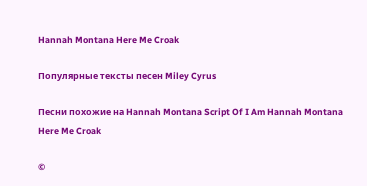Hannah Montana Here Me Croak

Популярные тексты песен Miley Cyrus

Песни похожие на Hannah Montana Script Of I Am Hannah Montana Here Me Croak

©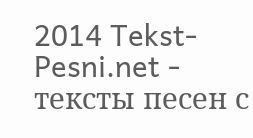2014 Tekst-Pesni.net - тексты песен с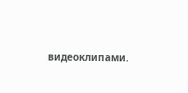видеоклипами.